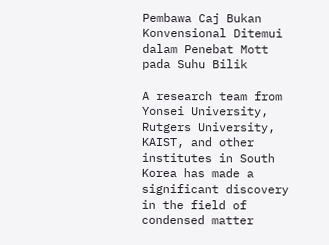Pembawa Caj Bukan Konvensional Ditemui dalam Penebat Mott pada Suhu Bilik

A research team from Yonsei University, Rutgers University, KAIST, and other institutes in South Korea has made a significant discovery in the field of condensed matter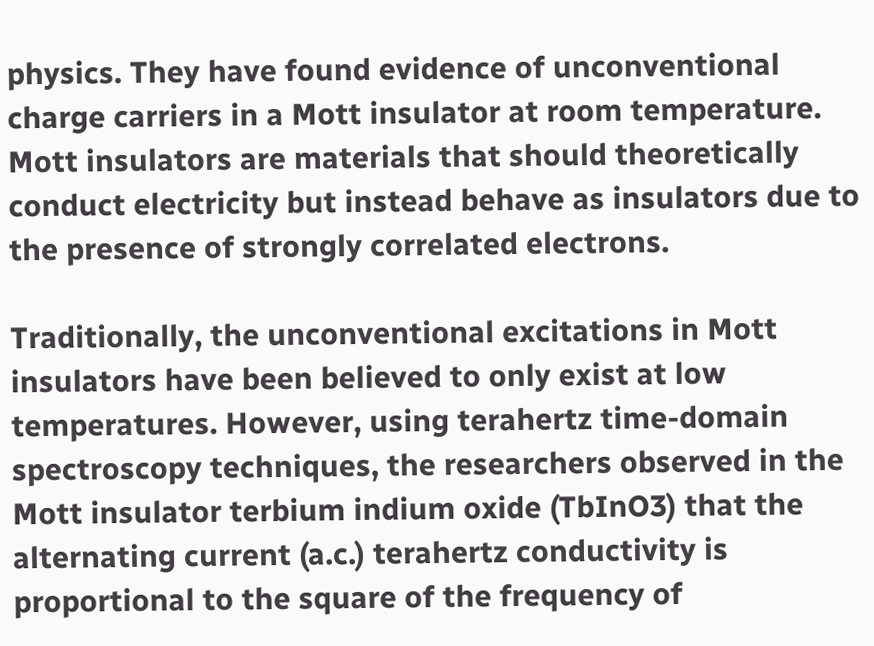physics. They have found evidence of unconventional charge carriers in a Mott insulator at room temperature. Mott insulators are materials that should theoretically conduct electricity but instead behave as insulators due to the presence of strongly correlated electrons.

Traditionally, the unconventional excitations in Mott insulators have been believed to only exist at low temperatures. However, using terahertz time-domain spectroscopy techniques, the researchers observed in the Mott insulator terbium indium oxide (TbInO3) that the alternating current (a.c.) terahertz conductivity is proportional to the square of the frequency of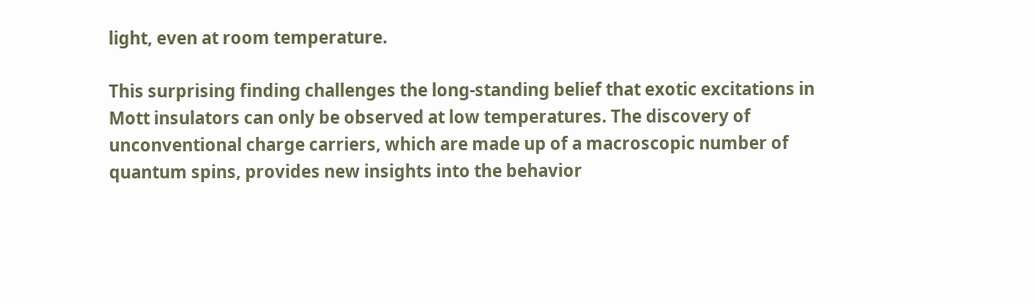light, even at room temperature.

This surprising finding challenges the long-standing belief that exotic excitations in Mott insulators can only be observed at low temperatures. The discovery of unconventional charge carriers, which are made up of a macroscopic number of quantum spins, provides new insights into the behavior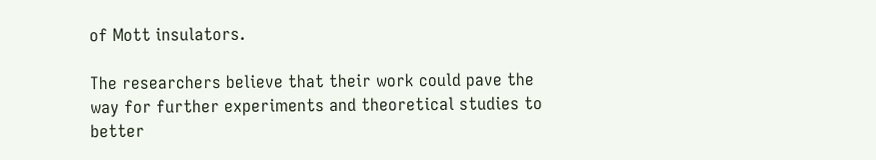of Mott insulators.

The researchers believe that their work could pave the way for further experiments and theoretical studies to better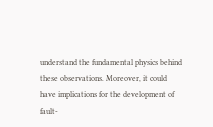understand the fundamental physics behind these observations. Moreover, it could have implications for the development of fault-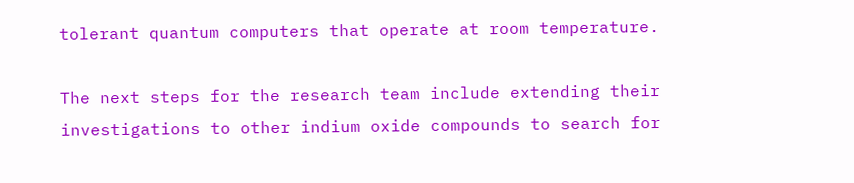tolerant quantum computers that operate at room temperature.

The next steps for the research team include extending their investigations to other indium oxide compounds to search for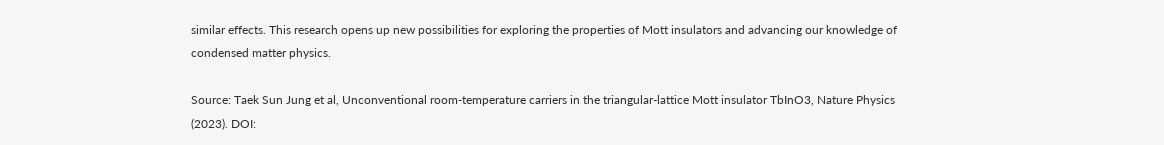similar effects. This research opens up new possibilities for exploring the properties of Mott insulators and advancing our knowledge of condensed matter physics.

Source: Taek Sun Jung et al, Unconventional room-temperature carriers in the triangular-lattice Mott insulator TbInO3, Nature Physics (2023). DOI: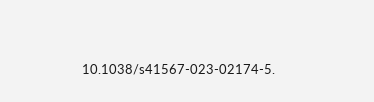10.1038/s41567-023-02174-5.